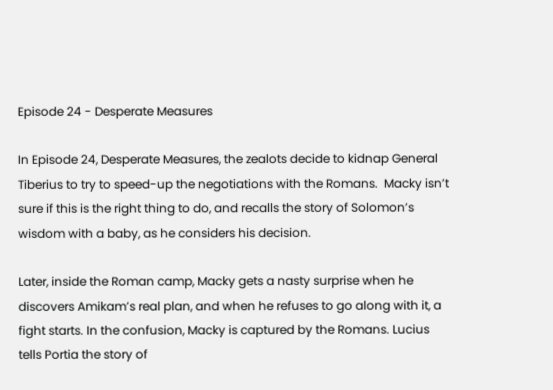Episode 24 - Desperate Measures

In Episode 24, Desperate Measures, the zealots decide to kidnap General Tiberius to try to speed-up the negotiations with the Romans.  Macky isn’t sure if this is the right thing to do, and recalls the story of Solomon’s wisdom with a baby, as he considers his decision.

Later, inside the Roman camp, Macky gets a nasty surprise when he discovers Amikam’s real plan, and when he refuses to go along with it, a fight starts. In the confusion, Macky is captured by the Romans. Lucius tells Portia the story of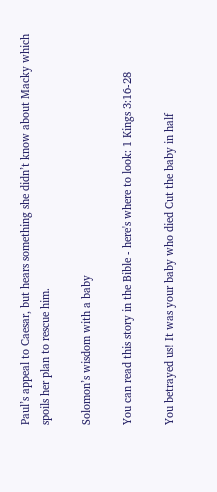Paul’s appeal to Caesar, but hears something she didn’t know about Macky which spoils her plan to rescue him.

Solomon’s wisdom with a baby

You can read this story in the Bible - here's where to look: 1 Kings 3:16-28

You betrayed us! It was your baby who died Cut the baby in half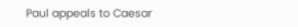Paul appeals to Caesar